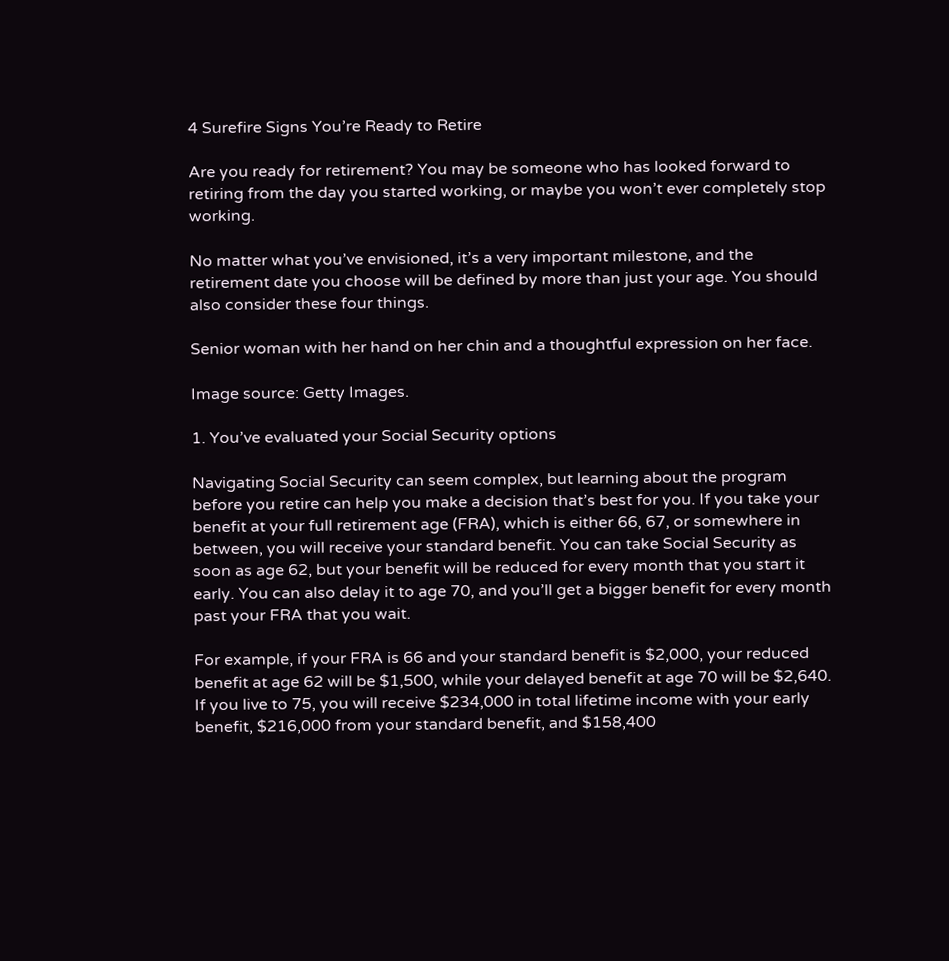4 Surefire Signs You’re Ready to Retire

Are you ready for retirement? You may be someone who has looked forward to retiring from the day you started working, or maybe you won’t ever completely stop working.

No matter what you’ve envisioned, it’s a very important milestone, and the retirement date you choose will be defined by more than just your age. You should also consider these four things.

Senior woman with her hand on her chin and a thoughtful expression on her face.

Image source: Getty Images.

1. You’ve evaluated your Social Security options

Navigating Social Security can seem complex, but learning about the program before you retire can help you make a decision that’s best for you. If you take your benefit at your full retirement age (FRA), which is either 66, 67, or somewhere in between, you will receive your standard benefit. You can take Social Security as soon as age 62, but your benefit will be reduced for every month that you start it early. You can also delay it to age 70, and you’ll get a bigger benefit for every month past your FRA that you wait.

For example, if your FRA is 66 and your standard benefit is $2,000, your reduced benefit at age 62 will be $1,500, while your delayed benefit at age 70 will be $2,640. If you live to 75, you will receive $234,000 in total lifetime income with your early benefit, $216,000 from your standard benefit, and $158,400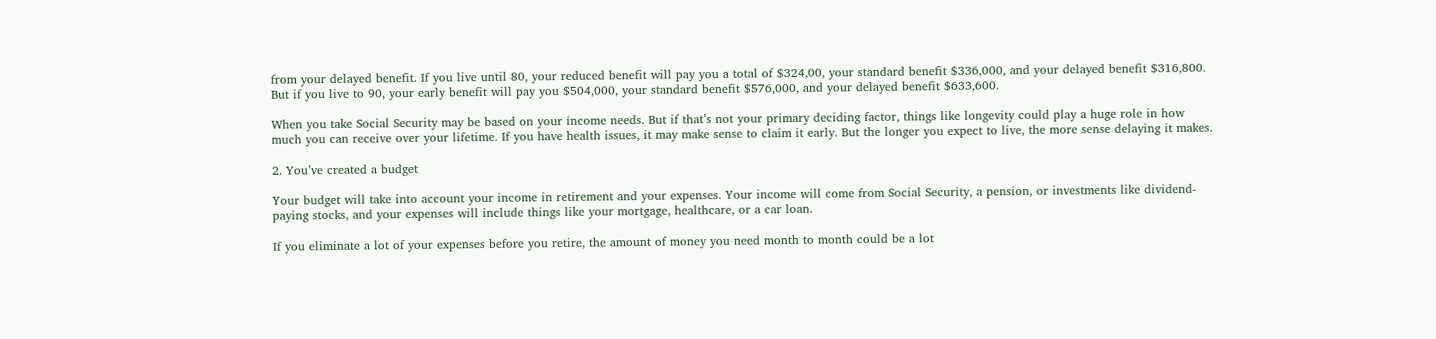from your delayed benefit. If you live until 80, your reduced benefit will pay you a total of $324,00, your standard benefit $336,000, and your delayed benefit $316,800. But if you live to 90, your early benefit will pay you $504,000, your standard benefit $576,000, and your delayed benefit $633,600.

When you take Social Security may be based on your income needs. But if that’s not your primary deciding factor, things like longevity could play a huge role in how much you can receive over your lifetime. If you have health issues, it may make sense to claim it early. But the longer you expect to live, the more sense delaying it makes.

2. You’ve created a budget

Your budget will take into account your income in retirement and your expenses. Your income will come from Social Security, a pension, or investments like dividend-paying stocks, and your expenses will include things like your mortgage, healthcare, or a car loan.

If you eliminate a lot of your expenses before you retire, the amount of money you need month to month could be a lot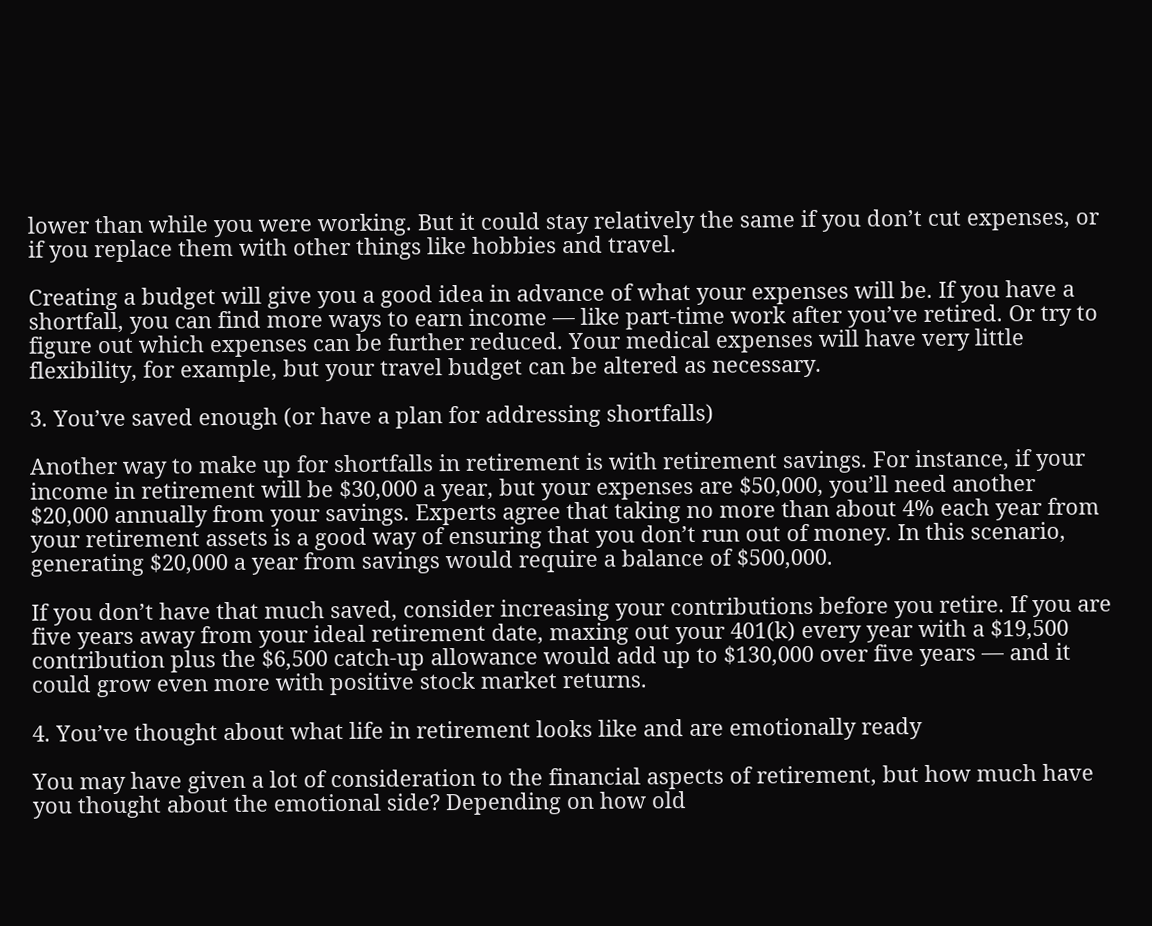lower than while you were working. But it could stay relatively the same if you don’t cut expenses, or if you replace them with other things like hobbies and travel.

Creating a budget will give you a good idea in advance of what your expenses will be. If you have a shortfall, you can find more ways to earn income — like part-time work after you’ve retired. Or try to figure out which expenses can be further reduced. Your medical expenses will have very little flexibility, for example, but your travel budget can be altered as necessary.

3. You’ve saved enough (or have a plan for addressing shortfalls)

Another way to make up for shortfalls in retirement is with retirement savings. For instance, if your income in retirement will be $30,000 a year, but your expenses are $50,000, you’ll need another $20,000 annually from your savings. Experts agree that taking no more than about 4% each year from your retirement assets is a good way of ensuring that you don’t run out of money. In this scenario, generating $20,000 a year from savings would require a balance of $500,000.

If you don’t have that much saved, consider increasing your contributions before you retire. If you are five years away from your ideal retirement date, maxing out your 401(k) every year with a $19,500 contribution plus the $6,500 catch-up allowance would add up to $130,000 over five years — and it could grow even more with positive stock market returns.

4. You’ve thought about what life in retirement looks like and are emotionally ready

You may have given a lot of consideration to the financial aspects of retirement, but how much have you thought about the emotional side? Depending on how old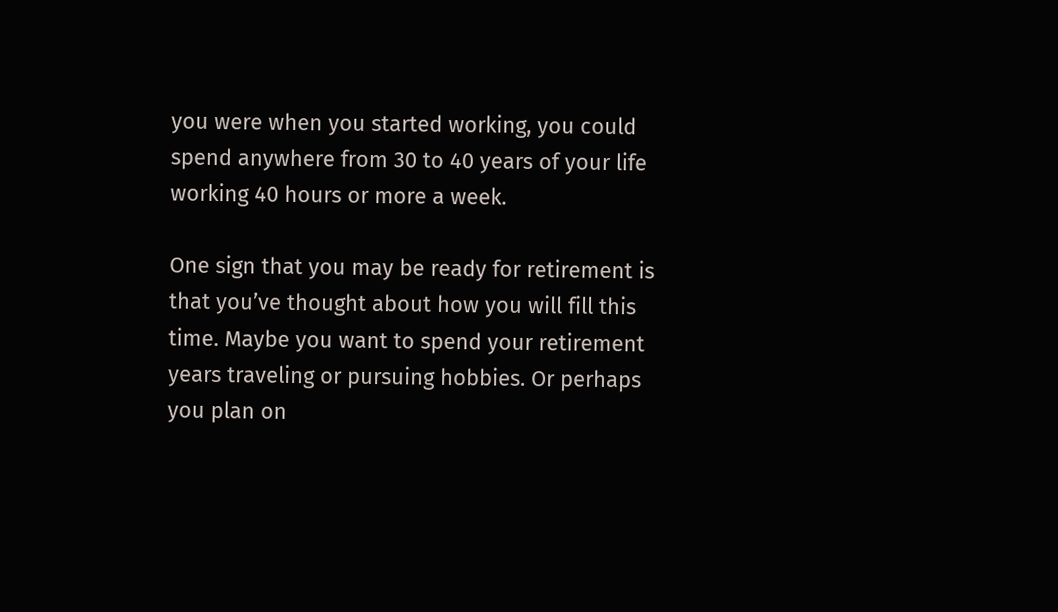you were when you started working, you could spend anywhere from 30 to 40 years of your life working 40 hours or more a week.

One sign that you may be ready for retirement is that you’ve thought about how you will fill this time. Maybe you want to spend your retirement years traveling or pursuing hobbies. Or perhaps you plan on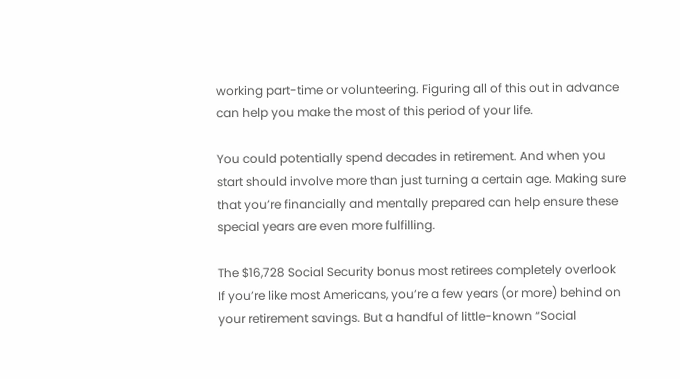working part-time or volunteering. Figuring all of this out in advance can help you make the most of this period of your life.

You could potentially spend decades in retirement. And when you start should involve more than just turning a certain age. Making sure that you’re financially and mentally prepared can help ensure these special years are even more fulfilling.

The $16,728 Social Security bonus most retirees completely overlook
If you’re like most Americans, you’re a few years (or more) behind on your retirement savings. But a handful of little-known “Social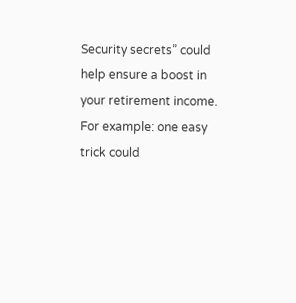Security secrets” could help ensure a boost in your retirement income. For example: one easy trick could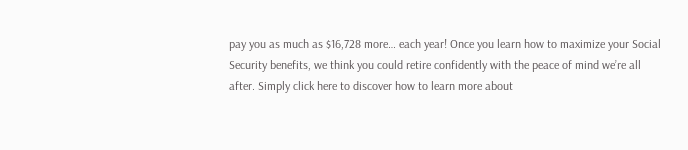pay you as much as $16,728 more… each year! Once you learn how to maximize your Social Security benefits, we think you could retire confidently with the peace of mind we’re all after. Simply click here to discover how to learn more about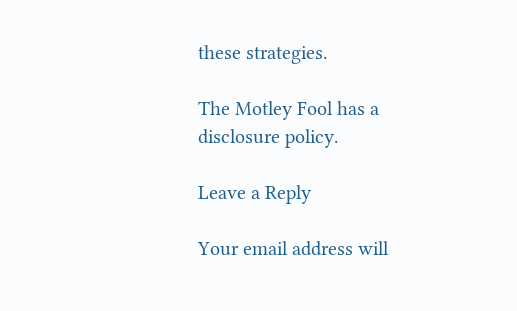these strategies.

The Motley Fool has a disclosure policy.

Leave a Reply

Your email address will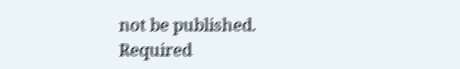not be published. Required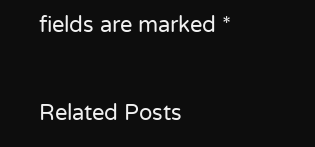fields are marked *

Related Posts